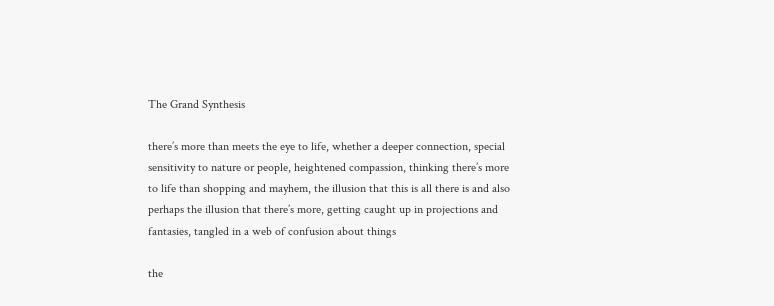The Grand Synthesis

there’s more than meets the eye to life, whether a deeper connection, special sensitivity to nature or people, heightened compassion, thinking there’s more to life than shopping and mayhem, the illusion that this is all there is and also perhaps the illusion that there’s more, getting caught up in projections and fantasies, tangled in a web of confusion about things

the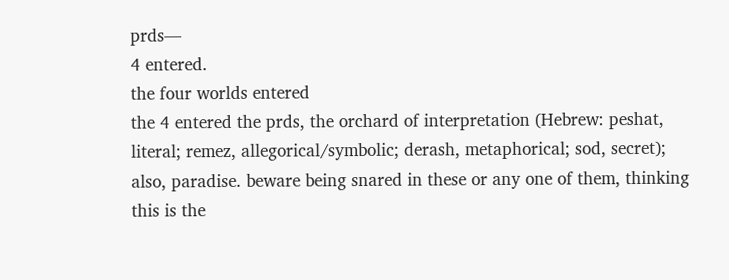prds—
4 entered.
the four worlds entered
the 4 entered the prds, the orchard of interpretation (Hebrew: peshat, literal; remez, allegorical/symbolic; derash, metaphorical; sod, secret); also, paradise. beware being snared in these or any one of them, thinking this is the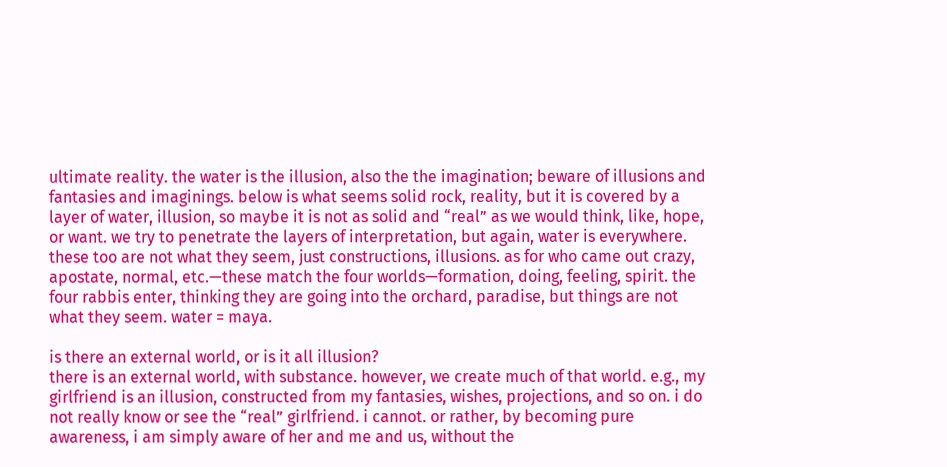ultimate reality. the water is the illusion, also the the imagination; beware of illusions and fantasies and imaginings. below is what seems solid rock, reality, but it is covered by a layer of water, illusion, so maybe it is not as solid and “real” as we would think, like, hope, or want. we try to penetrate the layers of interpretation, but again, water is everywhere. these too are not what they seem, just constructions, illusions. as for who came out crazy, apostate, normal, etc.—these match the four worlds—formation, doing, feeling, spirit. the four rabbis enter, thinking they are going into the orchard, paradise, but things are not what they seem. water = maya.

is there an external world, or is it all illusion?
there is an external world, with substance. however, we create much of that world. e.g., my girlfriend is an illusion, constructed from my fantasies, wishes, projections, and so on. i do not really know or see the “real” girlfriend. i cannot. or rather, by becoming pure awareness, i am simply aware of her and me and us, without the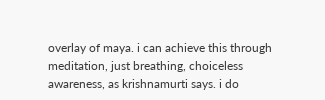overlay of maya. i can achieve this through meditation, just breathing, choiceless awareness, as krishnamurti says. i do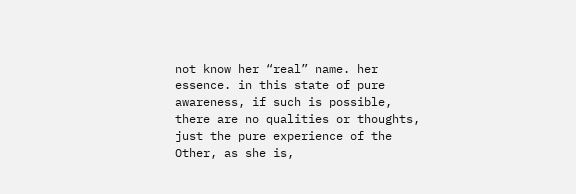not know her “real” name. her essence. in this state of pure awareness, if such is possible, there are no qualities or thoughts, just the pure experience of the Other, as she is,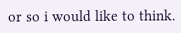or so i would like to think.